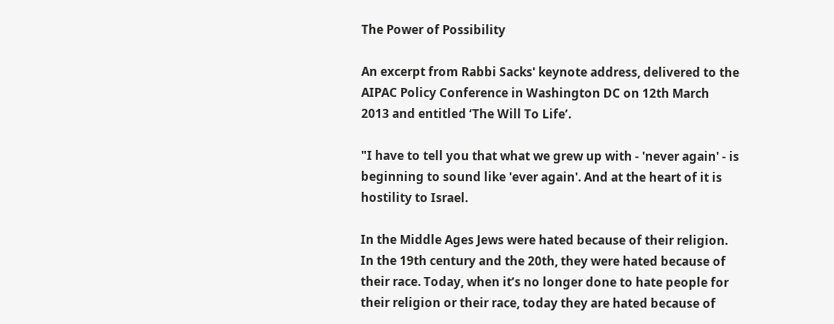The Power of Possibility

An excerpt from Rabbi Sacks' keynote address, delivered to the AIPAC Policy Conference in Washington DC on 12th March 2013 and entitled ‘The Will To Life’.

"I have to tell you that what we grew up with - 'never again' - is beginning to sound like 'ever again'. And at the heart of it is hostility to Israel.

In the Middle Ages Jews were hated because of their religion. In the 19th century and the 20th, they were hated because of their race. Today, when it’s no longer done to hate people for their religion or their race, today they are hated because of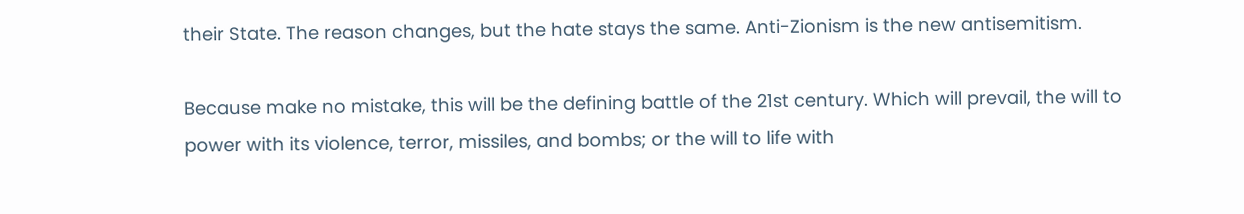their State. The reason changes, but the hate stays the same. Anti-Zionism is the new antisemitism.

Because make no mistake, this will be the defining battle of the 21st century. Which will prevail, the will to power with its violence, terror, missiles, and bombs; or the will to life with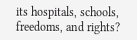its hospitals, schools, freedoms, and rights?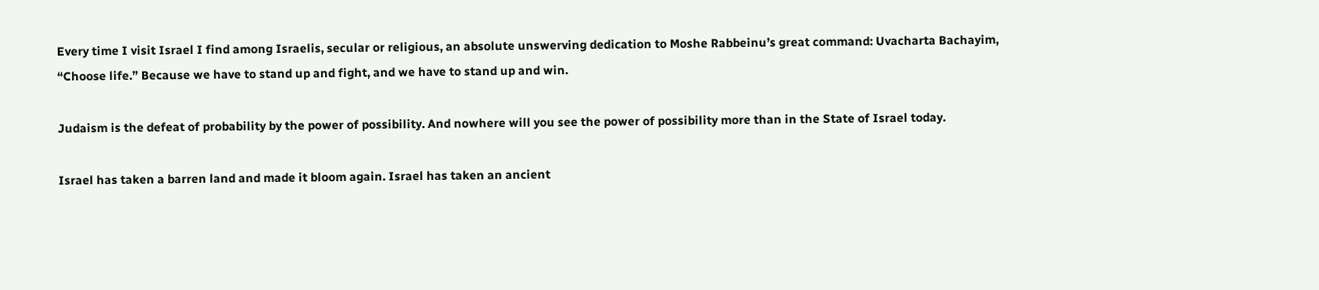Every time I visit Israel I find among Israelis, secular or religious, an absolute unswerving dedication to Moshe Rabbeinu’s great command: Uvacharta Bachayim, “Choose life.” Because we have to stand up and fight, and we have to stand up and win.

Judaism is the defeat of probability by the power of possibility. And nowhere will you see the power of possibility more than in the State of Israel today.

Israel has taken a barren land and made it bloom again. Israel has taken an ancient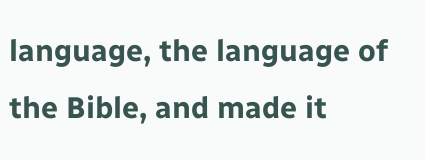language, the language of the Bible, and made it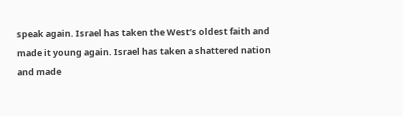speak again. Israel has taken the West’s oldest faith and made it young again. Israel has taken a shattered nation and made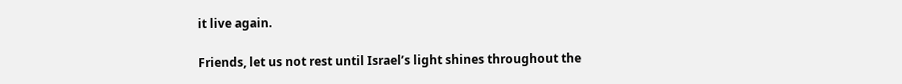it live again.

Friends, let us not rest until Israel’s light shines throughout the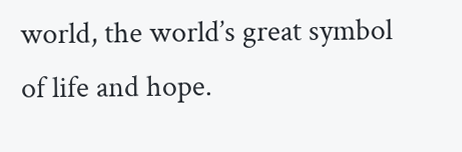world, the world’s great symbol of life and hope.